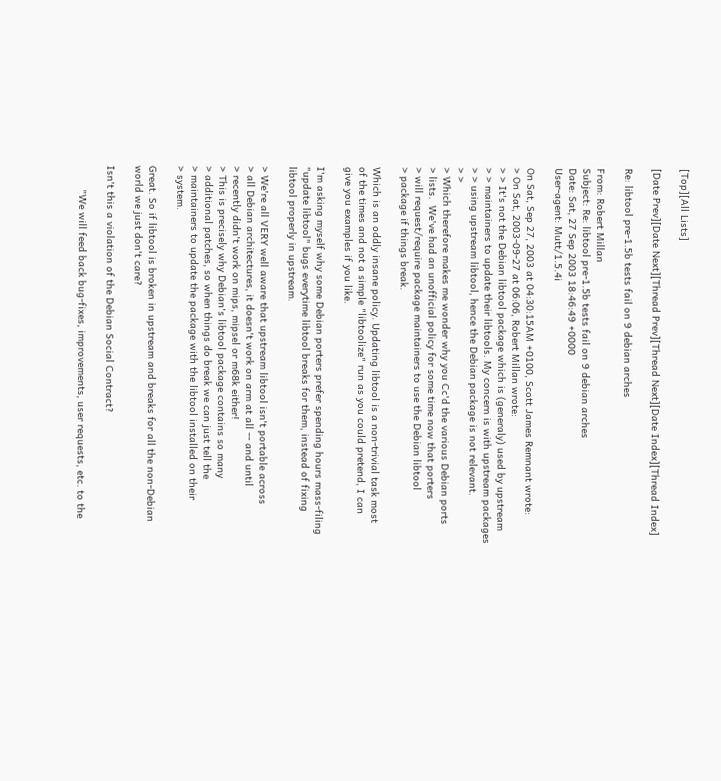[Top][All Lists]

[Date Prev][Date Next][Thread Prev][Thread Next][Date Index][Thread Index]

Re: libtool pre-1.5b tests fail on 9 debian arches

From: Robert Millan
Subject: Re: libtool pre-1.5b tests fail on 9 debian arches
Date: Sat, 27 Sep 2003 18:46:49 +0000
User-agent: Mutt/1.5.4i

On Sat, Sep 27, 2003 at 04:30:15AM +0100, Scott James Remnant wrote:
> On Sat, 2003-09-27 at 06:06, Robert Millan wrote:
> > It's not the Debian libtool package which is (generaly) used by upstream
> > maintainers to update their libtools. My concern is with upstream packages
> > using upstream libtool, hence the Debian package is not relevant.
> >
> Which therefore makes me wonder why you Cc'd the various Debian ports
> lists.  We've had an unofficial policy for some time now that porters
> will request/require package maintainers to use the Debian libtool
> package if things break.

Which is an oddly insane policy. Updating libtool is a non-trivial task most
of the times and not a simple "libtoolize" run as you could pretend, I can
give you examples if you like.

I'm asking myself why some Debian porters prefer spending hours mass-filing
"update libtool" bugs everytime libtool breaks for them, instead of fixing
libtool properly in upstream.

> We're all VERY well aware that upstream libtool isn't portable across
> all Debian architectures, it doesn't work on arm at all -- and until
> recently didn't work on mips, mipsel or m68k either!
> This is precisely why Debian's libtool package contains so many
> additional patches, so when things do break we can just tell the
> maintainers to update the package with the libtool installed on their
> system.

Great. So if libtool is broken in upstream and breaks for all the non-Debian
world we just don't care?

Isn't this a violation of the Debian Social Contract?

        "We will feed back bug-fixes, improvements, user requests, etc. to the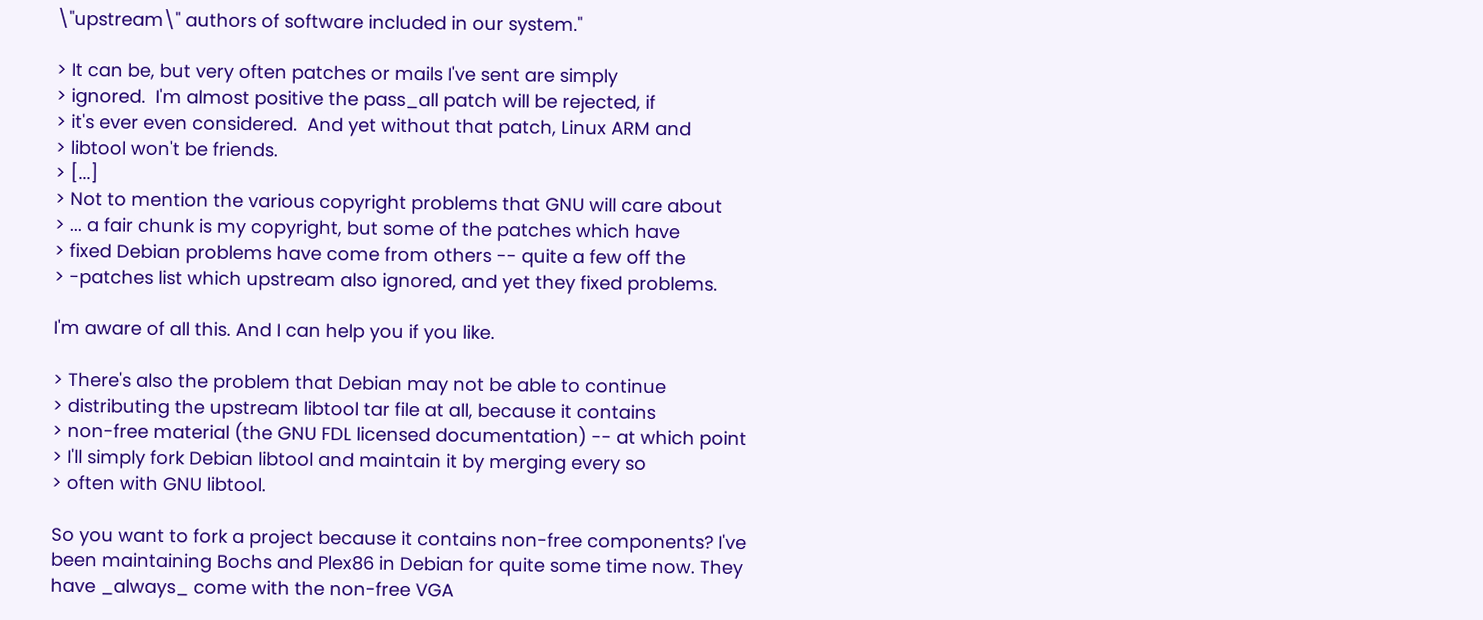\"upstream\" authors of software included in our system."

> It can be, but very often patches or mails I've sent are simply
> ignored.  I'm almost positive the pass_all patch will be rejected, if
> it's ever even considered.  And yet without that patch, Linux ARM and
> libtool won't be friends.
> [...]
> Not to mention the various copyright problems that GNU will care about
> ... a fair chunk is my copyright, but some of the patches which have
> fixed Debian problems have come from others -- quite a few off the
> -patches list which upstream also ignored, and yet they fixed problems.

I'm aware of all this. And I can help you if you like.

> There's also the problem that Debian may not be able to continue
> distributing the upstream libtool tar file at all, because it contains
> non-free material (the GNU FDL licensed documentation) -- at which point
> I'll simply fork Debian libtool and maintain it by merging every so
> often with GNU libtool.

So you want to fork a project because it contains non-free components? I've
been maintaining Bochs and Plex86 in Debian for quite some time now. They
have _always_ come with the non-free VGA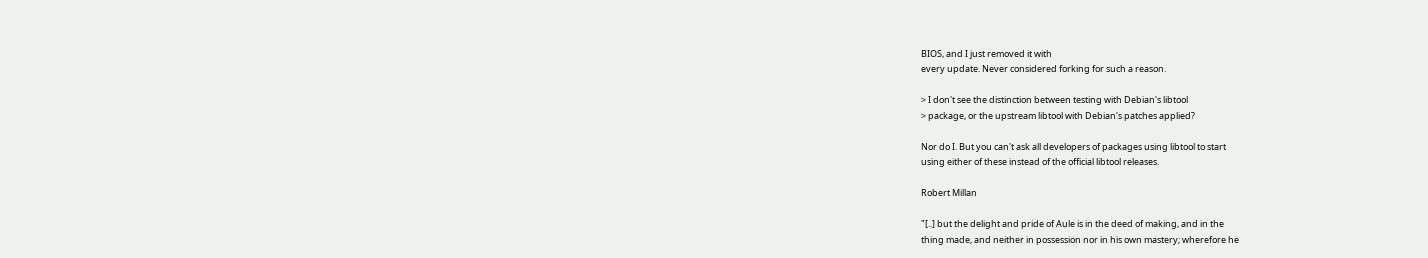BIOS, and I just removed it with
every update. Never considered forking for such a reason.

> I don't see the distinction between testing with Debian's libtool
> package, or the upstream libtool with Debian's patches applied?

Nor do I. But you can't ask all developers of packages using libtool to start
using either of these instead of the official libtool releases.

Robert Millan

"[..] but the delight and pride of Aule is in the deed of making, and in the
thing made, and neither in possession nor in his own mastery; wherefore he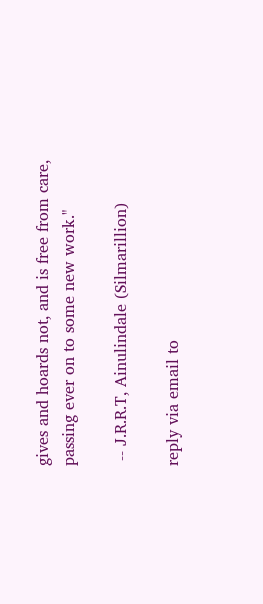gives and hoards not, and is free from care, passing ever on to some new work."

 -- J.R.R.T, Ainulindale (Silmarillion)

reply via email to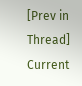[Prev in Thread] Current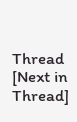Thread [Next in Thread]